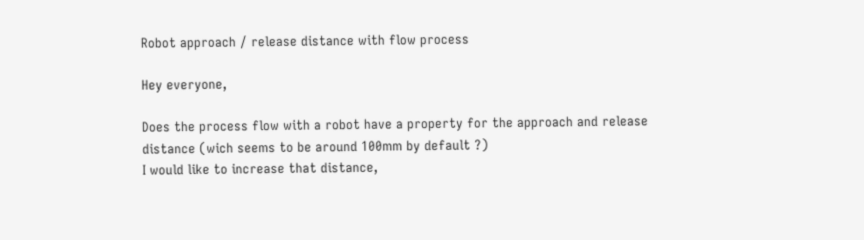Robot approach / release distance with flow process

Hey everyone,

Does the process flow with a robot have a property for the approach and release distance (wich seems to be around 100mm by default ?)
I would like to increase that distance,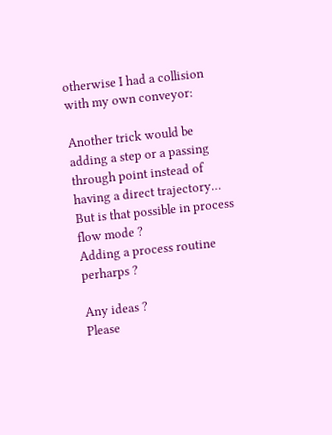otherwise I had a collision with my own conveyor:

Another trick would be adding a step or a passing through point instead of having a direct trajectory…
But is that possible in process flow mode ?
Adding a process routine perharps ?

Any ideas ?
Please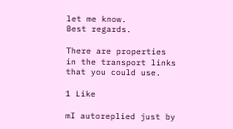let me know.
Best regards.

There are properties in the transport links that you could use.

1 Like

mI autoreplied just by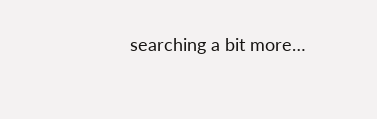searching a bit more…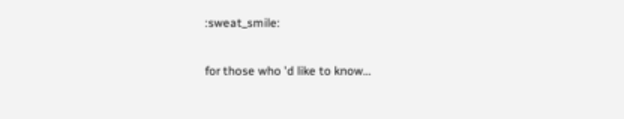:sweat_smile:

for those who 'd like to know…